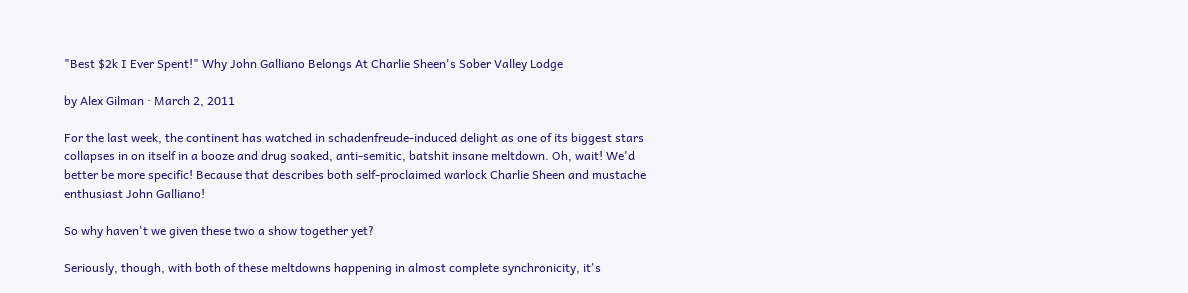"Best $2k I Ever Spent!" Why John Galliano Belongs At Charlie Sheen's Sober Valley Lodge

by Alex Gilman · March 2, 2011

For the last week, the continent has watched in schadenfreude-induced delight as one of its biggest stars collapses in on itself in a booze and drug soaked, anti-semitic, batshit insane meltdown. Oh, wait! We'd better be more specific! Because that describes both self-proclaimed warlock Charlie Sheen and mustache enthusiast John Galliano!

So why haven't we given these two a show together yet?

Seriously, though, with both of these meltdowns happening in almost complete synchronicity, it's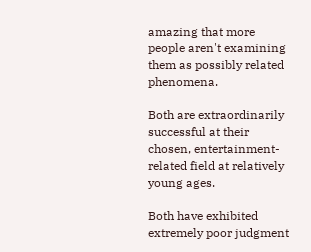amazing that more people aren't examining them as possibly related phenomena.

Both are extraordinarily successful at their chosen, entertainment-related field at relatively young ages.

Both have exhibited extremely poor judgment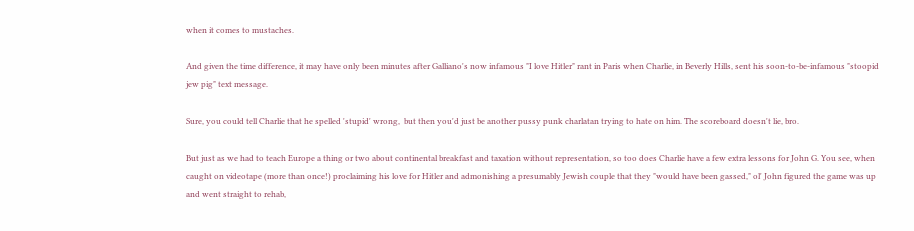when it comes to mustaches.

And given the time difference, it may have only been minutes after Galliano's now infamous "I love Hitler" rant in Paris when Charlie, in Beverly Hills, sent his soon-to-be-infamous "stoopid jew pig" text message.

Sure, you could tell Charlie that he spelled 'stupid' wrong,  but then you'd just be another pussy punk charlatan trying to hate on him. The scoreboard doesn't lie, bro.

But just as we had to teach Europe a thing or two about continental breakfast and taxation without representation, so too does Charlie have a few extra lessons for John G. You see, when caught on videotape (more than once!) proclaiming his love for Hitler and admonishing a presumably Jewish couple that they "would have been gassed," ol' John figured the game was up and went straight to rehab,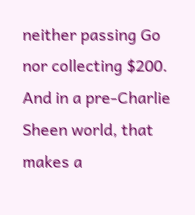neither passing Go nor collecting $200. And in a pre-Charlie Sheen world, that makes a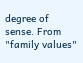degree of sense. From "family values"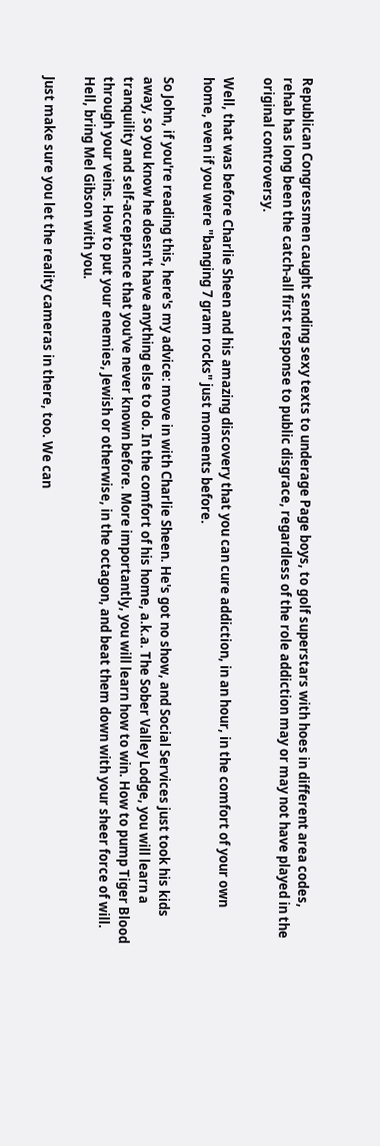Republican Congressmen caught sending sexy texts to underage Page boys, to golf superstars with hoes in different area codes, rehab has long been the catch-all first response to public disgrace, regardless of the role addiction may or may not have played in the original controversy.

Well, that was before Charlie Sheen and his amazing discovery that you can cure addiction, in an hour, in the comfort of your own home, even if you were "banging 7 gram rocks" just moments before.

So John, if you're reading this, here's my advice: move in with Charlie Sheen. He's got no show, and Social Services just took his kids away, so you know he doesn't have anything else to do. In the comfort of his home, a.k.a. The Sober Valley Lodge, you will learn a tranquility and self-acceptance that you've never known before. More importantly, you will learn how to win. How to pump Tiger Blood through your veins. How to put your enemies, Jewish or otherwise, in the octagon, and beat them down with your sheer force of will. Hell, bring Mel Gibson with you.

Just make sure you let the reality cameras in there, too. We can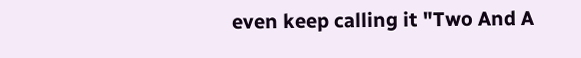even keep calling it "Two And A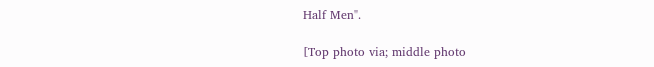Half Men".

[Top photo via; middle photo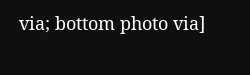via; bottom photo via]